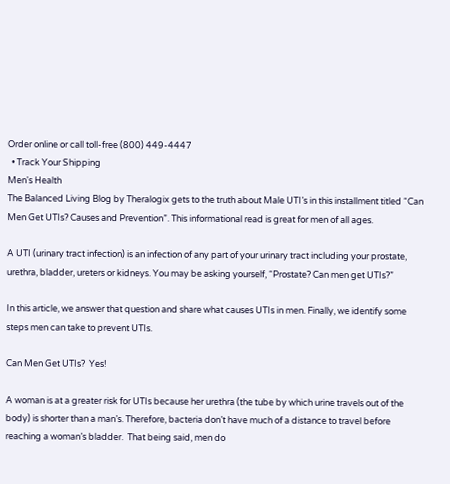Order online or call toll-free (800) 449-4447
  • Track Your Shipping
Men's Health
The Balanced Living Blog by Theralogix gets to the truth about Male UTI’s in this installment titled “Can Men Get UTIs? Causes and Prevention”. This informational read is great for men of all ages.

A UTI (urinary tract infection) is an infection of any part of your urinary tract including your prostate, urethra, bladder, ureters or kidneys. You may be asking yourself, “Prostate? Can men get UTIs?”

In this article, we answer that question and share what causes UTIs in men. Finally, we identify some steps men can take to prevent UTIs.

Can Men Get UTIs?  Yes!

A woman is at a greater risk for UTIs because her urethra (the tube by which urine travels out of the body) is shorter than a man’s. Therefore, bacteria don’t have much of a distance to travel before reaching a woman’s bladder.  That being said, men do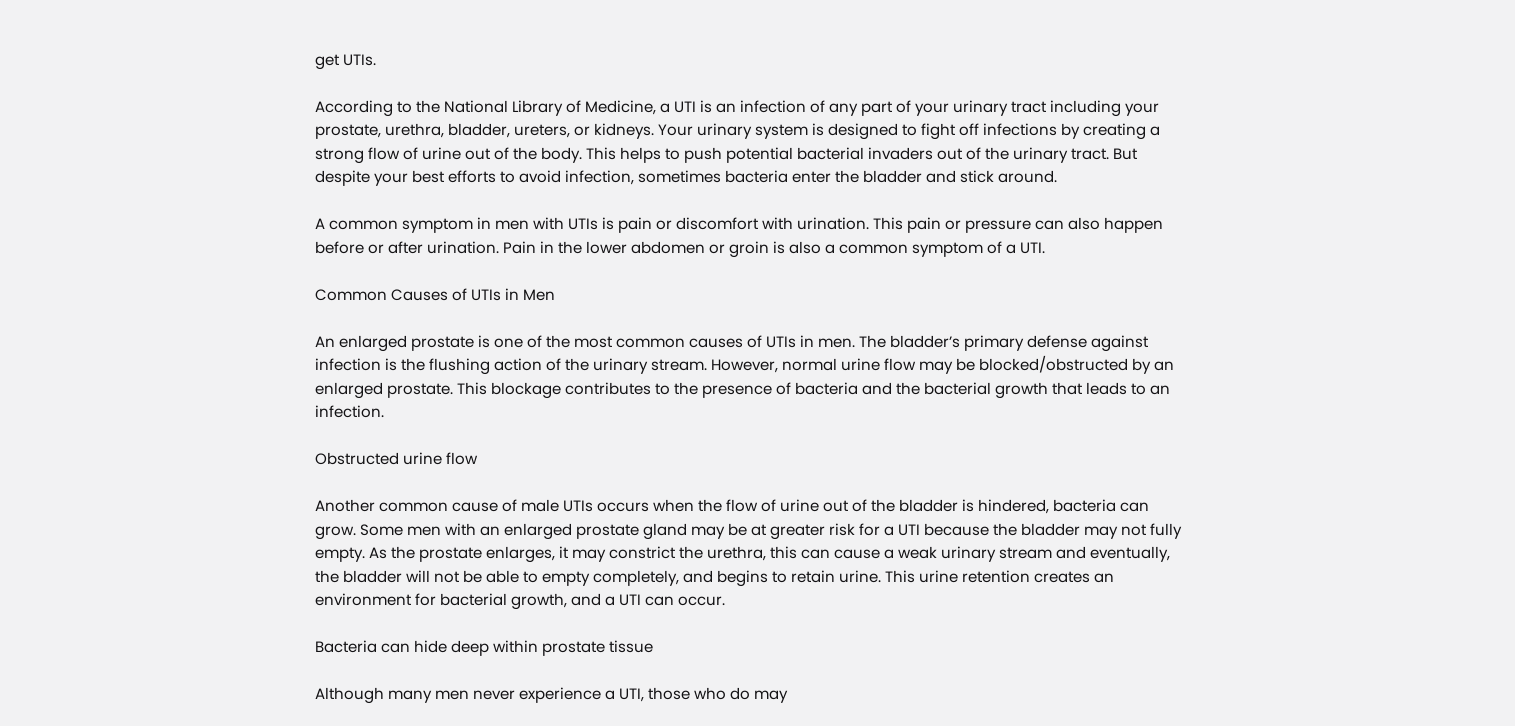get UTIs.

According to the National Library of Medicine, a UTI is an infection of any part of your urinary tract including your prostate, urethra, bladder, ureters, or kidneys. Your urinary system is designed to fight off infections by creating a strong flow of urine out of the body. This helps to push potential bacterial invaders out of the urinary tract. But despite your best efforts to avoid infection, sometimes bacteria enter the bladder and stick around.

A common symptom in men with UTIs is pain or discomfort with urination. This pain or pressure can also happen before or after urination. Pain in the lower abdomen or groin is also a common symptom of a UTI.

Common Causes of UTIs in Men

An enlarged prostate is one of the most common causes of UTIs in men. The bladder’s primary defense against infection is the flushing action of the urinary stream. However, normal urine flow may be blocked/obstructed by an enlarged prostate. This blockage contributes to the presence of bacteria and the bacterial growth that leads to an infection.

Obstructed urine flow

Another common cause of male UTIs occurs when the flow of urine out of the bladder is hindered, bacteria can grow. Some men with an enlarged prostate gland may be at greater risk for a UTI because the bladder may not fully empty. As the prostate enlarges, it may constrict the urethra, this can cause a weak urinary stream and eventually, the bladder will not be able to empty completely, and begins to retain urine. This urine retention creates an environment for bacterial growth, and a UTI can occur.

Bacteria can hide deep within prostate tissue

Although many men never experience a UTI, those who do may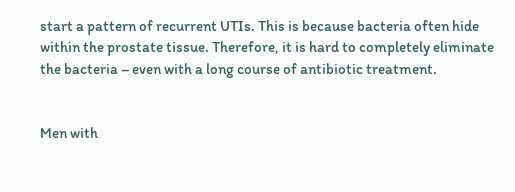start a pattern of recurrent UTIs. This is because bacteria often hide within the prostate tissue. Therefore, it is hard to completely eliminate the bacteria – even with a long course of antibiotic treatment.


Men with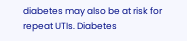diabetes may also be at risk for repeat UTIs. Diabetes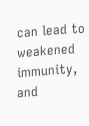can lead to weakened immunity, and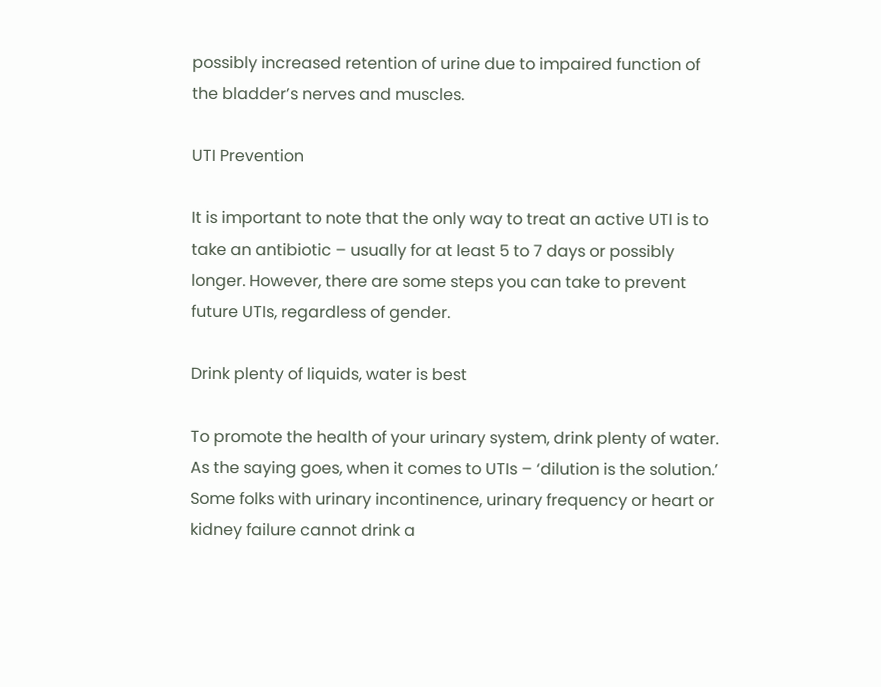possibly increased retention of urine due to impaired function of the bladder’s nerves and muscles.

UTI Prevention

It is important to note that the only way to treat an active UTI is to take an antibiotic – usually for at least 5 to 7 days or possibly longer. However, there are some steps you can take to prevent future UTIs, regardless of gender.

Drink plenty of liquids, water is best

To promote the health of your urinary system, drink plenty of water. As the saying goes, when it comes to UTIs – ‘dilution is the solution.’ Some folks with urinary incontinence, urinary frequency or heart or kidney failure cannot drink a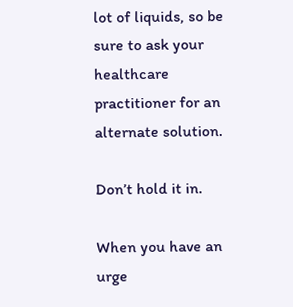lot of liquids, so be sure to ask your healthcare practitioner for an alternate solution.

Don’t hold it in.

When you have an urge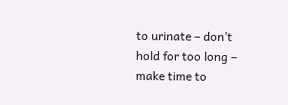to urinate – don’t hold for too long – make time to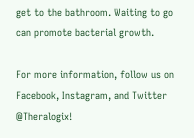get to the bathroom. Waiting to go can promote bacterial growth.

For more information, follow us on Facebook, Instagram, and Twitter @Theralogix!